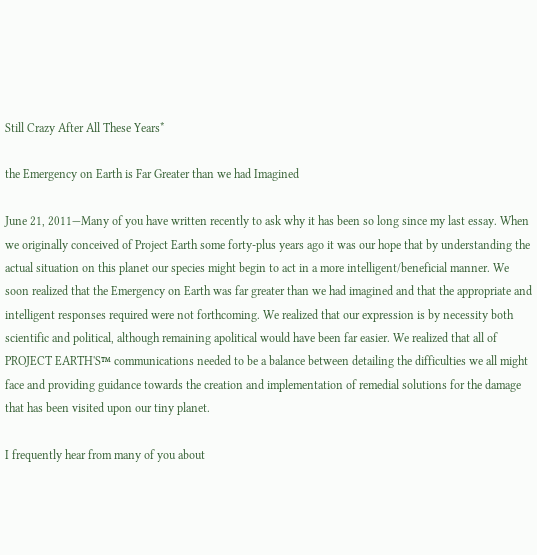Still Crazy After All These Years*

the Emergency on Earth is Far Greater than we had Imagined

June 21, 2011—Many of you have written recently to ask why it has been so long since my last essay. When we originally conceived of Project Earth some forty-plus years ago it was our hope that by understanding the actual situation on this planet our species might begin to act in a more intelligent/beneficial manner. We soon realized that the Emergency on Earth was far greater than we had imagined and that the appropriate and intelligent responses required were not forthcoming. We realized that our expression is by necessity both scientific and political, although remaining apolitical would have been far easier. We realized that all of PROJECT EARTH'S™ communications needed to be a balance between detailing the difficulties we all might face and providing guidance towards the creation and implementation of remedial solutions for the damage that has been visited upon our tiny planet.

I frequently hear from many of you about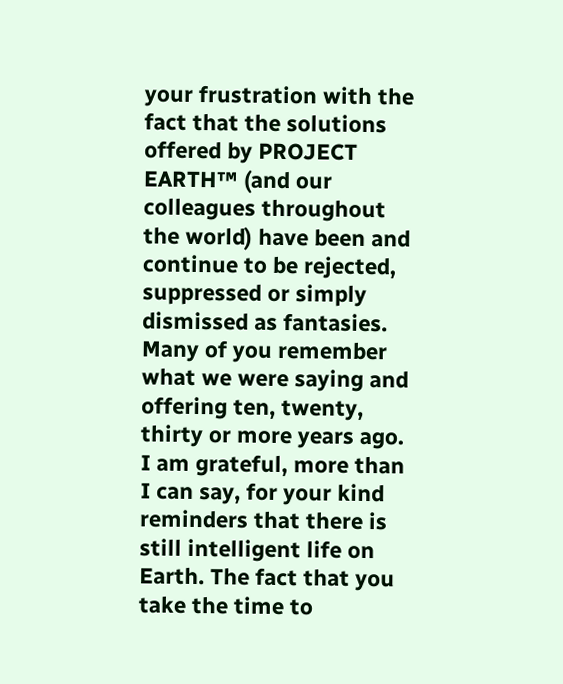your frustration with the fact that the solutions offered by PROJECT EARTH™ (and our colleagues throughout the world) have been and continue to be rejected, suppressed or simply dismissed as fantasies. Many of you remember what we were saying and offering ten, twenty, thirty or more years ago. I am grateful, more than I can say, for your kind reminders that there is still intelligent life on Earth. The fact that you take the time to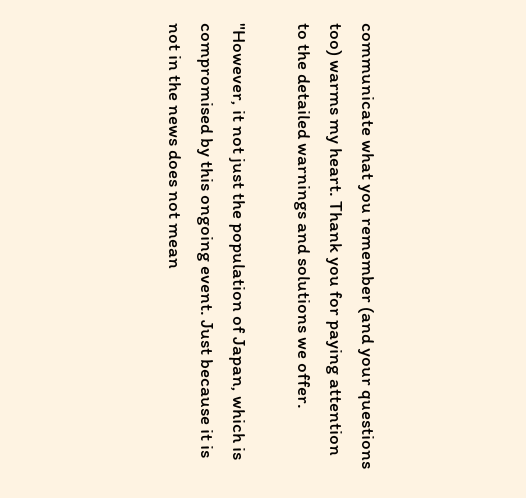communicate what you remember (and your questions too) warms my heart. Thank you for paying attention to the detailed warnings and solutions we offer.

"However, it not just the population of Japan, which is compromised by this ongoing event. Just because it is not in the news does not mean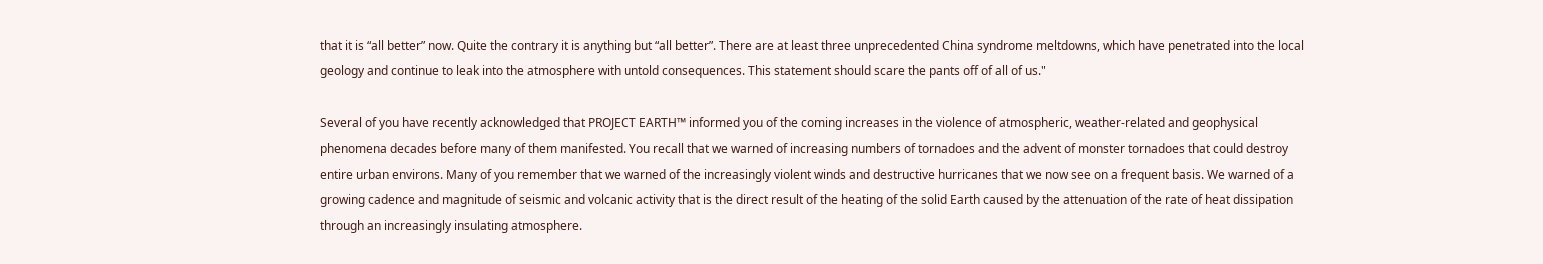that it is “all better” now. Quite the contrary it is anything but “all better”. There are at least three unprecedented China syndrome meltdowns, which have penetrated into the local geology and continue to leak into the atmosphere with untold consequences. This statement should scare the pants off of all of us."

Several of you have recently acknowledged that PROJECT EARTH™ informed you of the coming increases in the violence of atmospheric, weather-related and geophysical phenomena decades before many of them manifested. You recall that we warned of increasing numbers of tornadoes and the advent of monster tornadoes that could destroy entire urban environs. Many of you remember that we warned of the increasingly violent winds and destructive hurricanes that we now see on a frequent basis. We warned of a growing cadence and magnitude of seismic and volcanic activity that is the direct result of the heating of the solid Earth caused by the attenuation of the rate of heat dissipation through an increasingly insulating atmosphere.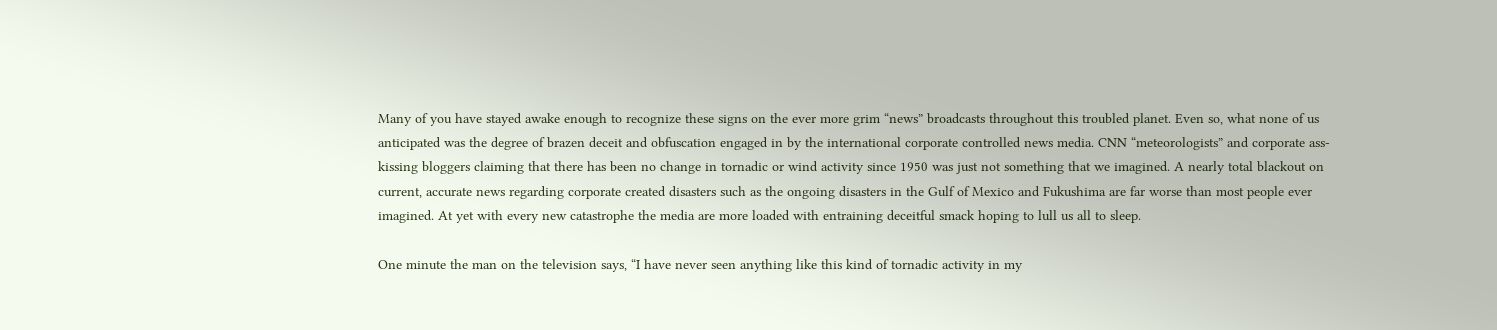Many of you have stayed awake enough to recognize these signs on the ever more grim “news” broadcasts throughout this troubled planet. Even so, what none of us anticipated was the degree of brazen deceit and obfuscation engaged in by the international corporate controlled news media. CNN “meteorologists” and corporate ass-kissing bloggers claiming that there has been no change in tornadic or wind activity since 1950 was just not something that we imagined. A nearly total blackout on current, accurate news regarding corporate created disasters such as the ongoing disasters in the Gulf of Mexico and Fukushima are far worse than most people ever imagined. At yet with every new catastrophe the media are more loaded with entraining deceitful smack hoping to lull us all to sleep.

One minute the man on the television says, “I have never seen anything like this kind of tornadic activity in my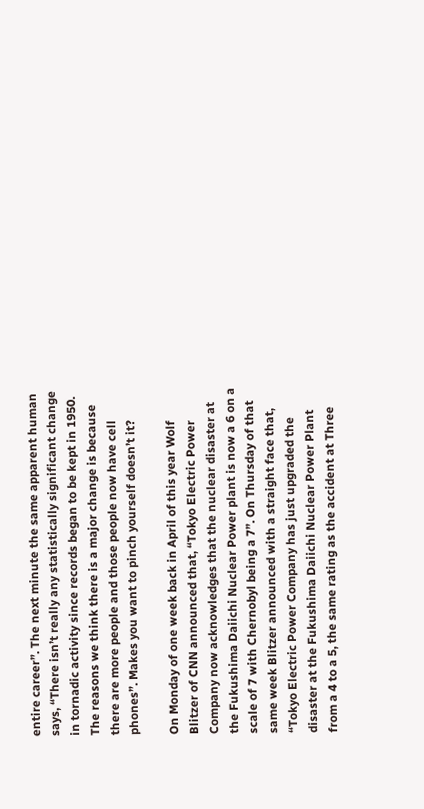entire career”. The next minute the same apparent human says, “There isn’t really any statistically significant change in tornadic activity since records began to be kept in 1950. The reasons we think there is a major change is because there are more people and those people now have cell phones”. Makes you want to pinch yourself doesn’t it?

On Monday of one week back in April of this year Wolf Blitzer of CNN announced that, “Tokyo Electric Power Company now acknowledges that the nuclear disaster at the Fukushima Daiichi Nuclear Power plant is now a 6 on a scale of 7 with Chernobyl being a 7”. On Thursday of that same week Blitzer announced with a straight face that, “Tokyo Electric Power Company has just upgraded the disaster at the Fukushima Daiichi Nuclear Power Plant from a 4 to a 5, the same rating as the accident at Three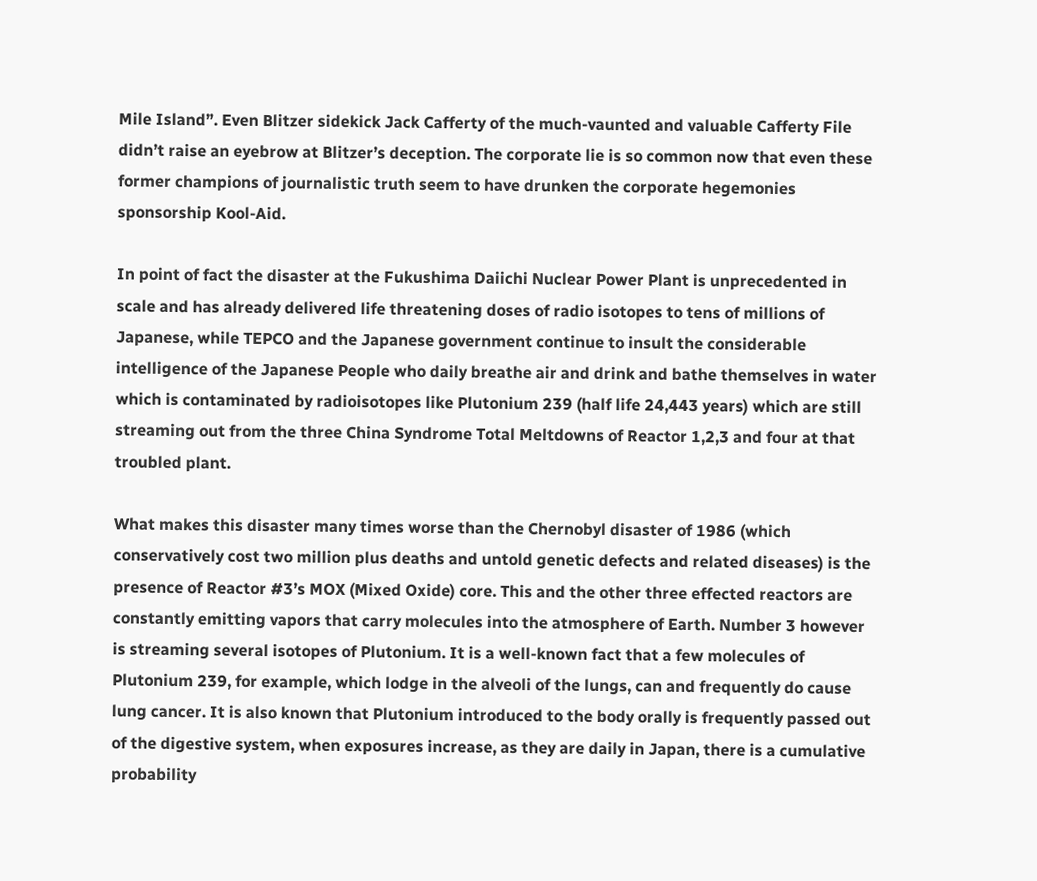Mile Island”. Even Blitzer sidekick Jack Cafferty of the much-vaunted and valuable Cafferty File didn’t raise an eyebrow at Blitzer’s deception. The corporate lie is so common now that even these former champions of journalistic truth seem to have drunken the corporate hegemonies sponsorship Kool-Aid.

In point of fact the disaster at the Fukushima Daiichi Nuclear Power Plant is unprecedented in scale and has already delivered life threatening doses of radio isotopes to tens of millions of Japanese, while TEPCO and the Japanese government continue to insult the considerable intelligence of the Japanese People who daily breathe air and drink and bathe themselves in water which is contaminated by radioisotopes like Plutonium 239 (half life 24,443 years) which are still streaming out from the three China Syndrome Total Meltdowns of Reactor 1,2,3 and four at that troubled plant.

What makes this disaster many times worse than the Chernobyl disaster of 1986 (which conservatively cost two million plus deaths and untold genetic defects and related diseases) is the presence of Reactor #3’s MOX (Mixed Oxide) core. This and the other three effected reactors are constantly emitting vapors that carry molecules into the atmosphere of Earth. Number 3 however is streaming several isotopes of Plutonium. It is a well-known fact that a few molecules of Plutonium 239, for example, which lodge in the alveoli of the lungs, can and frequently do cause lung cancer. It is also known that Plutonium introduced to the body orally is frequently passed out of the digestive system, when exposures increase, as they are daily in Japan, there is a cumulative probability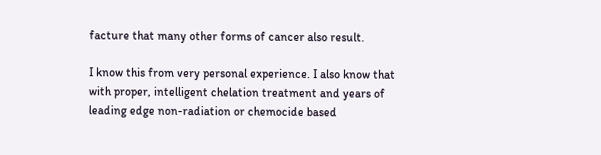facture that many other forms of cancer also result.

I know this from very personal experience. I also know that with proper, intelligent chelation treatment and years of leading edge non-radiation or chemocide based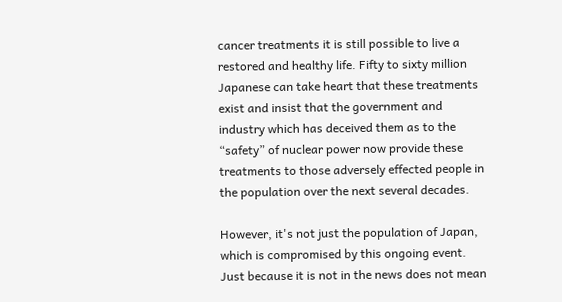cancer treatments it is still possible to live a restored and healthy life. Fifty to sixty million Japanese can take heart that these treatments exist and insist that the government and industry which has deceived them as to the “safety” of nuclear power now provide these treatments to those adversely effected people in the population over the next several decades.

However, it's not just the population of Japan, which is compromised by this ongoing event. Just because it is not in the news does not mean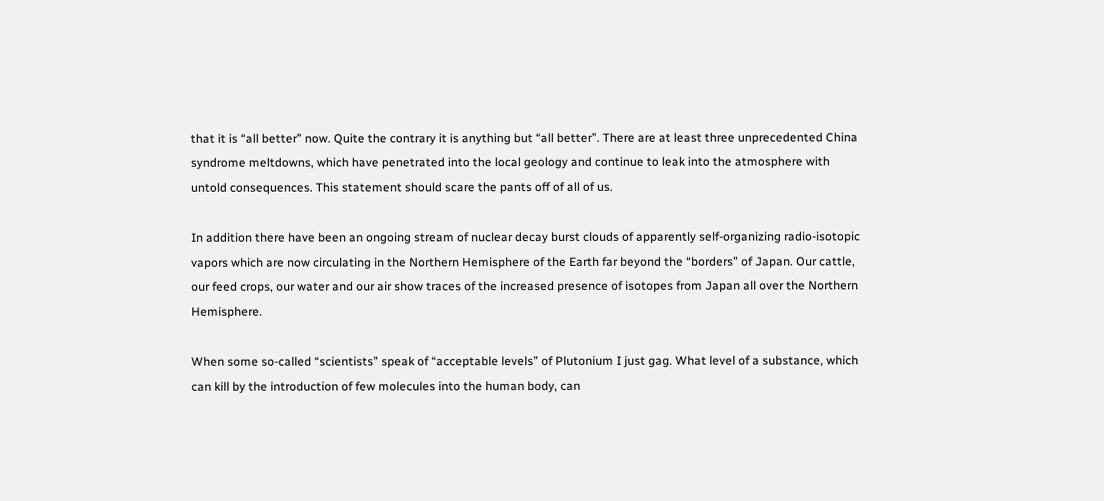that it is “all better” now. Quite the contrary it is anything but “all better”. There are at least three unprecedented China syndrome meltdowns, which have penetrated into the local geology and continue to leak into the atmosphere with untold consequences. This statement should scare the pants off of all of us.

In addition there have been an ongoing stream of nuclear decay burst clouds of apparently self-organizing radio-isotopic vapors which are now circulating in the Northern Hemisphere of the Earth far beyond the “borders” of Japan. Our cattle, our feed crops, our water and our air show traces of the increased presence of isotopes from Japan all over the Northern Hemisphere.

When some so-called “scientists” speak of “acceptable levels” of Plutonium I just gag. What level of a substance, which can kill by the introduction of few molecules into the human body, can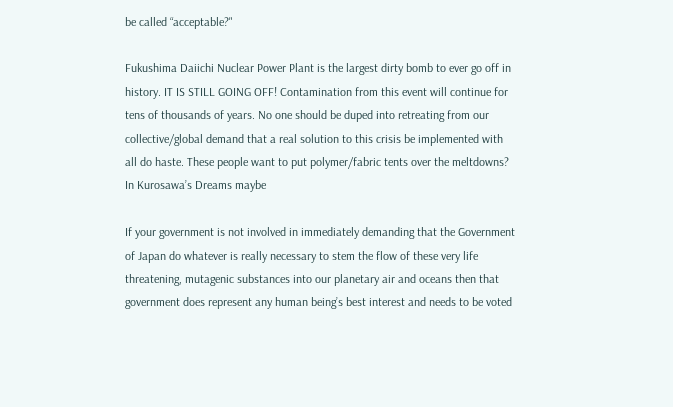be called “acceptable?"

Fukushima Daiichi Nuclear Power Plant is the largest dirty bomb to ever go off in history. IT IS STILL GOING OFF! Contamination from this event will continue for tens of thousands of years. No one should be duped into retreating from our collective/global demand that a real solution to this crisis be implemented with all do haste. These people want to put polymer/fabric tents over the meltdowns? In Kurosawa’s Dreams maybe

If your government is not involved in immediately demanding that the Government of Japan do whatever is really necessary to stem the flow of these very life threatening, mutagenic substances into our planetary air and oceans then that government does represent any human being’s best interest and needs to be voted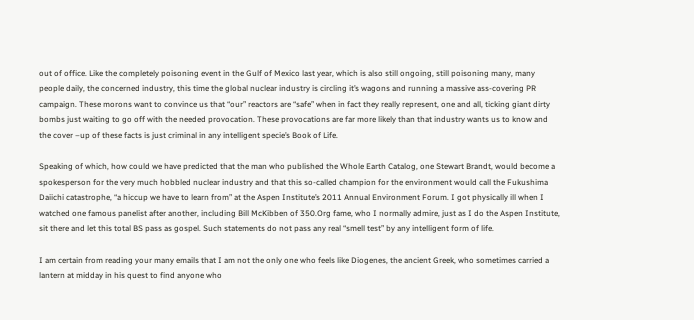out of office. Like the completely poisoning event in the Gulf of Mexico last year, which is also still ongoing, still poisoning many, many people daily, the concerned industry, this time the global nuclear industry is circling it’s wagons and running a massive ass-covering PR campaign. These morons want to convince us that “our” reactors are “safe” when in fact they really represent, one and all, ticking giant dirty bombs just waiting to go off with the needed provocation. These provocations are far more likely than that industry wants us to know and the cover –up of these facts is just criminal in any intelligent specie’s Book of Life.

Speaking of which, how could we have predicted that the man who published the Whole Earth Catalog, one Stewart Brandt, would become a spokesperson for the very much hobbled nuclear industry and that this so-called champion for the environment would call the Fukushima Daiichi catastrophe, “a hiccup we have to learn from” at the Aspen Institute’s 2011 Annual Environment Forum. I got physically ill when I watched one famous panelist after another, including Bill McKibben of 350.Org fame, who I normally admire, just as I do the Aspen Institute, sit there and let this total BS pass as gospel. Such statements do not pass any real “smell test” by any intelligent form of life.

I am certain from reading your many emails that I am not the only one who feels like Diogenes, the ancient Greek, who sometimes carried a lantern at midday in his quest to find anyone who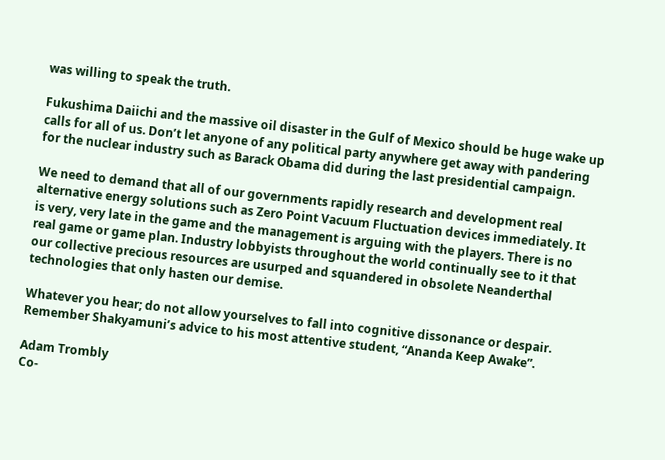was willing to speak the truth.

Fukushima Daiichi and the massive oil disaster in the Gulf of Mexico should be huge wake up calls for all of us. Don’t let anyone of any political party anywhere get away with pandering for the nuclear industry such as Barack Obama did during the last presidential campaign.

We need to demand that all of our governments rapidly research and development real alternative energy solutions such as Zero Point Vacuum Fluctuation devices immediately. It is very, very late in the game and the management is arguing with the players. There is no real game or game plan. Industry lobbyists throughout the world continually see to it that our collective precious resources are usurped and squandered in obsolete Neanderthal technologies that only hasten our demise.

Whatever you hear; do not allow yourselves to fall into cognitive dissonance or despair. Remember Shakyamuni’s advice to his most attentive student, “Ananda Keep Awake”.

Adam Trombly
Co-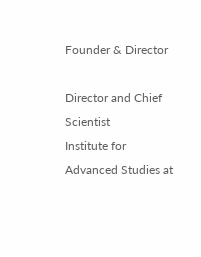Founder & Director

Director and Chief Scientist
Institute for Advanced Studies at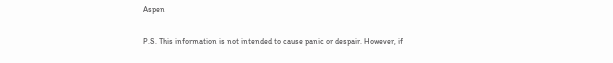Aspen

P.S. This information is not intended to cause panic or despair. However, if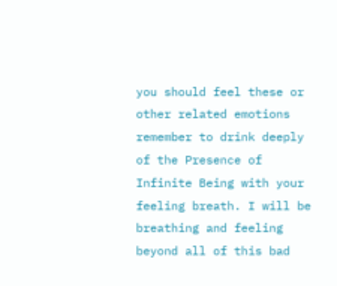you should feel these or other related emotions remember to drink deeply of the Presence of Infinite Being with your feeling breath. I will be breathing and feeling beyond all of this bad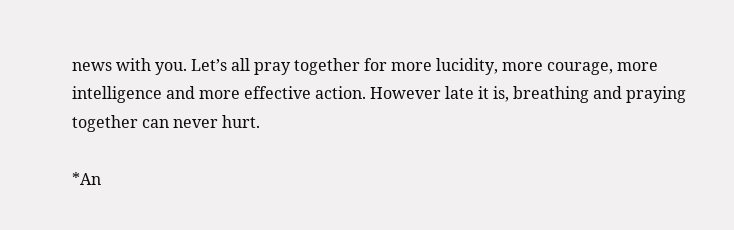news with you. Let’s all pray together for more lucidity, more courage, more intelligence and more effective action. However late it is, breathing and praying together can never hurt.

*An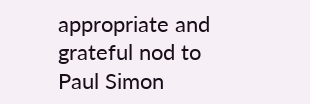appropriate and grateful nod to Paul Simon